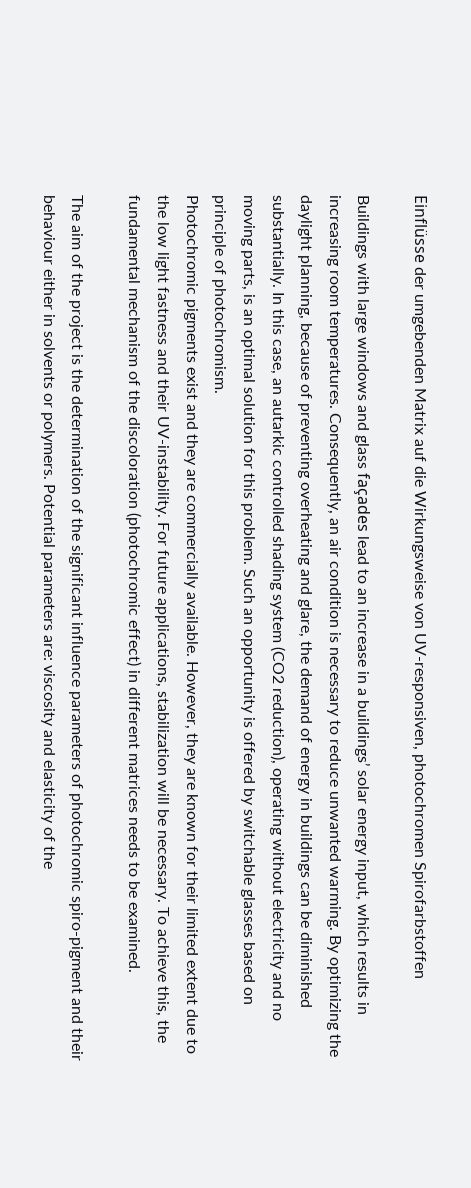Einflüsse der umgebenden Matrix auf die Wirkungsweise von UV-responsiven, photochromen Spirofarbstoffen

Buildings with large windows and glass façades lead to an increase in a buildings’ solar energy input, which results in increasing room temperatures. Consequently, an air condition is necessary to reduce unwanted warming. By optimizing the daylight planning, because of preventing overheating and glare, the demand of energy in buildings can be diminished substantially. In this case, an autarkic controlled shading system (CO2 reduction), operating without electricity and no moving parts, is an optimal solution for this problem. Such an opportunity is offered by switchable glasses based on principle of photochromism.
Photochromic pigments exist and they are commercially available. However, they are known for their limited extent due to the low light fastness and their UV-instability. For future applications, stabilization will be necessary. To achieve this, the fundamental mechanism of the discoloration (photochromic effect) in different matrices needs to be examined.

The aim of the project is the determination of the significant influence parameters of photochromic spiro-pigment and their behaviour either in solvents or polymers. Potential parameters are: viscosity and elasticity of the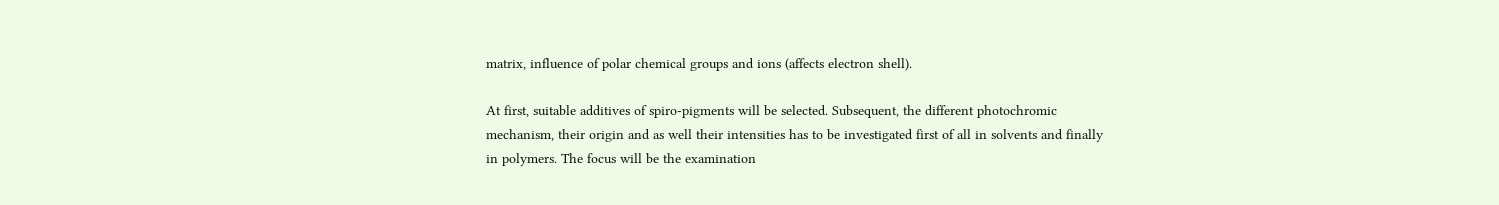matrix, influence of polar chemical groups and ions (affects electron shell).

At first, suitable additives of spiro-pigments will be selected. Subsequent, the different photochromic mechanism, their origin and as well their intensities has to be investigated first of all in solvents and finally in polymers. The focus will be the examination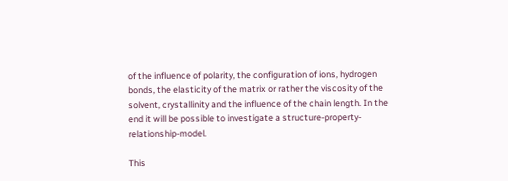of the influence of polarity, the configuration of ions, hydrogen bonds, the elasticity of the matrix or rather the viscosity of the solvent, crystallinity and the influence of the chain length. In the end it will be possible to investigate a structure-property-relationship-model.

This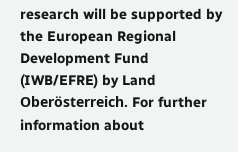research will be supported by the European Regional Development Fund (IWB/EFRE) by Land Oberösterreich. For further information about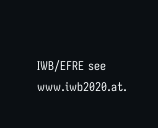IWB/EFRE see www.iwb2020.at.